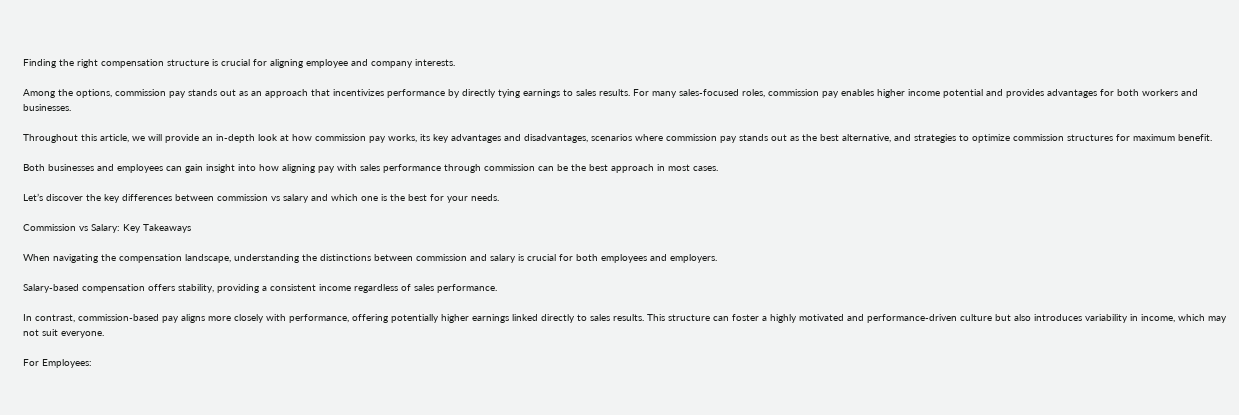Finding the right compensation structure is crucial for aligning employee and company interests.

Among the options, commission pay stands out as an approach that incentivizes performance by directly tying earnings to sales results. For many sales-focused roles, commission pay enables higher income potential and provides advantages for both workers and businesses.

Throughout this article, we will provide an in-depth look at how commission pay works, its key advantages and disadvantages, scenarios where commission pay stands out as the best alternative, and strategies to optimize commission structures for maximum benefit.

Both businesses and employees can gain insight into how aligning pay with sales performance through commission can be the best approach in most cases.

Let’s discover the key differences between commission vs salary and which one is the best for your needs.

Commission vs Salary: Key Takeaways

When navigating the compensation landscape, understanding the distinctions between commission and salary is crucial for both employees and employers.

Salary-based compensation offers stability, providing a consistent income regardless of sales performance.

In contrast, commission-based pay aligns more closely with performance, offering potentially higher earnings linked directly to sales results. This structure can foster a highly motivated and performance-driven culture but also introduces variability in income, which may not suit everyone.

For Employees: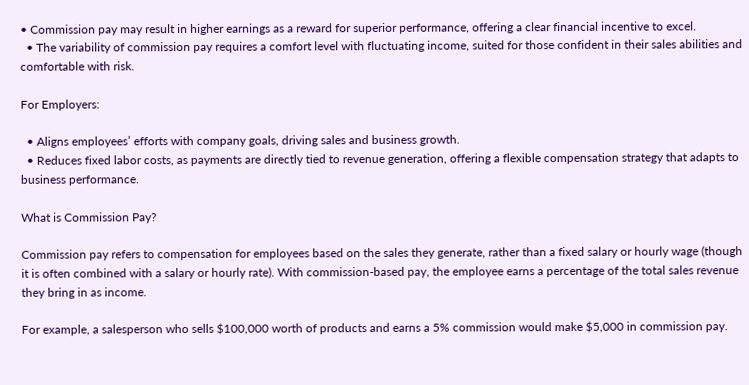• Commission pay may result in higher earnings as a reward for superior performance, offering a clear financial incentive to excel.
  • The variability of commission pay requires a comfort level with fluctuating income, suited for those confident in their sales abilities and comfortable with risk.

For Employers:

  • Aligns employees’ efforts with company goals, driving sales and business growth.
  • Reduces fixed labor costs, as payments are directly tied to revenue generation, offering a flexible compensation strategy that adapts to business performance.

What is Commission Pay?

Commission pay refers to compensation for employees based on the sales they generate, rather than a fixed salary or hourly wage (though it is often combined with a salary or hourly rate). With commission-based pay, the employee earns a percentage of the total sales revenue they bring in as income.

For example, a salesperson who sells $100,000 worth of products and earns a 5% commission would make $5,000 in commission pay.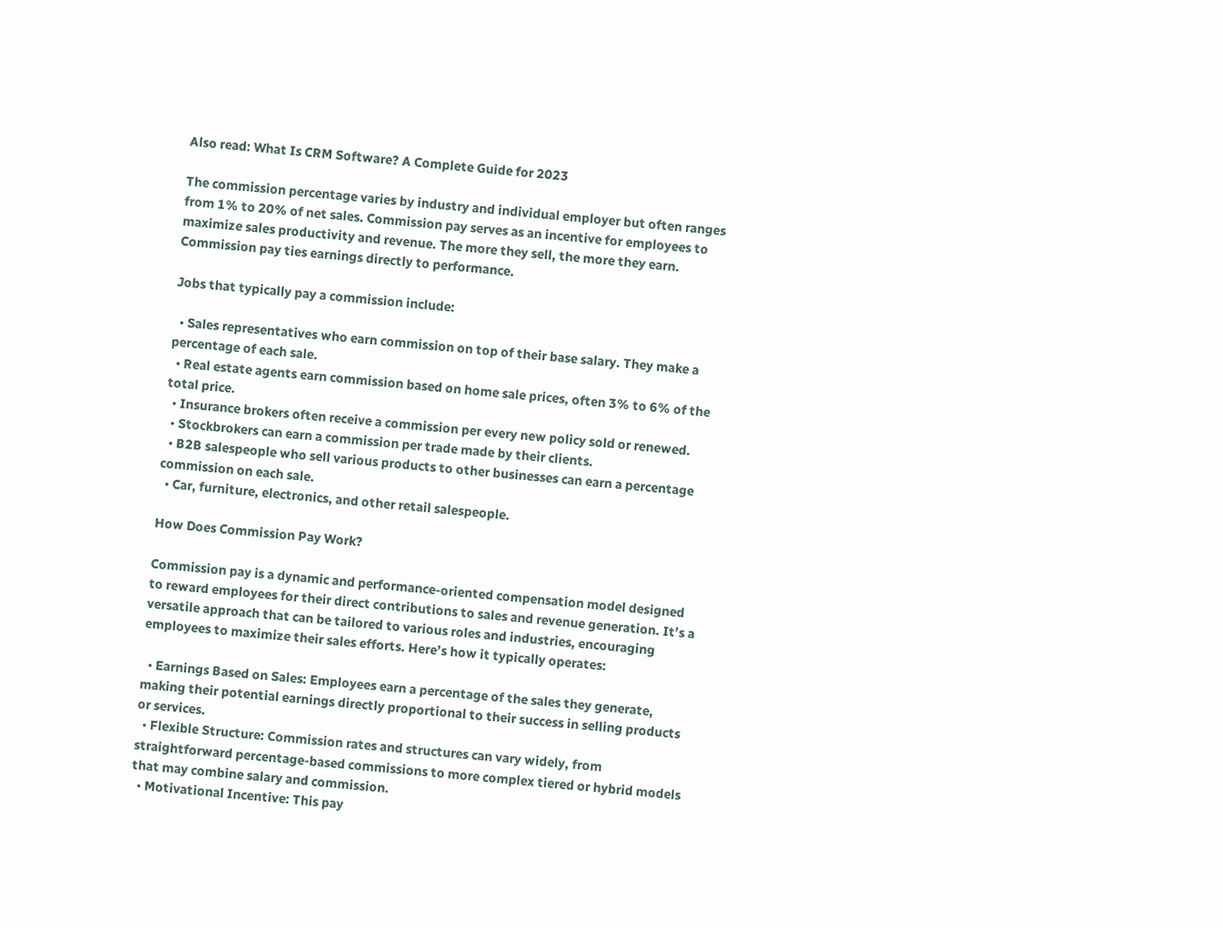Also read: What Is CRM Software? A Complete Guide for 2023

The commission percentage varies by industry and individual employer but often ranges from 1% to 20% of net sales. Commission pay serves as an incentive for employees to maximize sales productivity and revenue. The more they sell, the more they earn. Commission pay ties earnings directly to performance.

Jobs that typically pay a commission include:

  • Sales representatives who earn commission on top of their base salary. They make a percentage of each sale.
  • Real estate agents earn commission based on home sale prices, often 3% to 6% of the total price.
  • Insurance brokers often receive a commission per every new policy sold or renewed.
  • Stockbrokers can earn a commission per trade made by their clients.
  • B2B salespeople who sell various products to other businesses can earn a percentage commission on each sale.
  • Car, furniture, electronics, and other retail salespeople.

How Does Commission Pay Work?

Commission pay is a dynamic and performance-oriented compensation model designed to reward employees for their direct contributions to sales and revenue generation. It’s a versatile approach that can be tailored to various roles and industries, encouraging employees to maximize their sales efforts. Here’s how it typically operates:

  • Earnings Based on Sales: Employees earn a percentage of the sales they generate, making their potential earnings directly proportional to their success in selling products or services.
  • Flexible Structure: Commission rates and structures can vary widely, from straightforward percentage-based commissions to more complex tiered or hybrid models that may combine salary and commission.
  • Motivational Incentive: This pay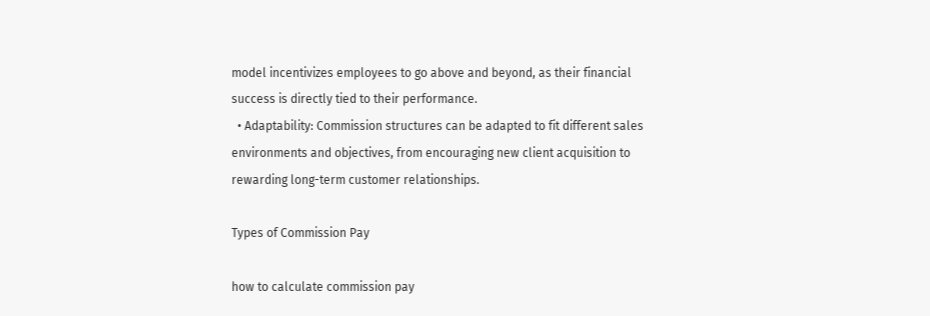model incentivizes employees to go above and beyond, as their financial success is directly tied to their performance.
  • Adaptability: Commission structures can be adapted to fit different sales environments and objectives, from encouraging new client acquisition to rewarding long-term customer relationships.

Types of Commission Pay

how to calculate commission pay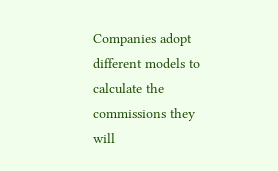Companies adopt different models to calculate the commissions they will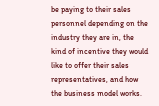be paying to their sales personnel depending on the industry they are in, the kind of incentive they would like to offer their sales representatives, and how the business model works.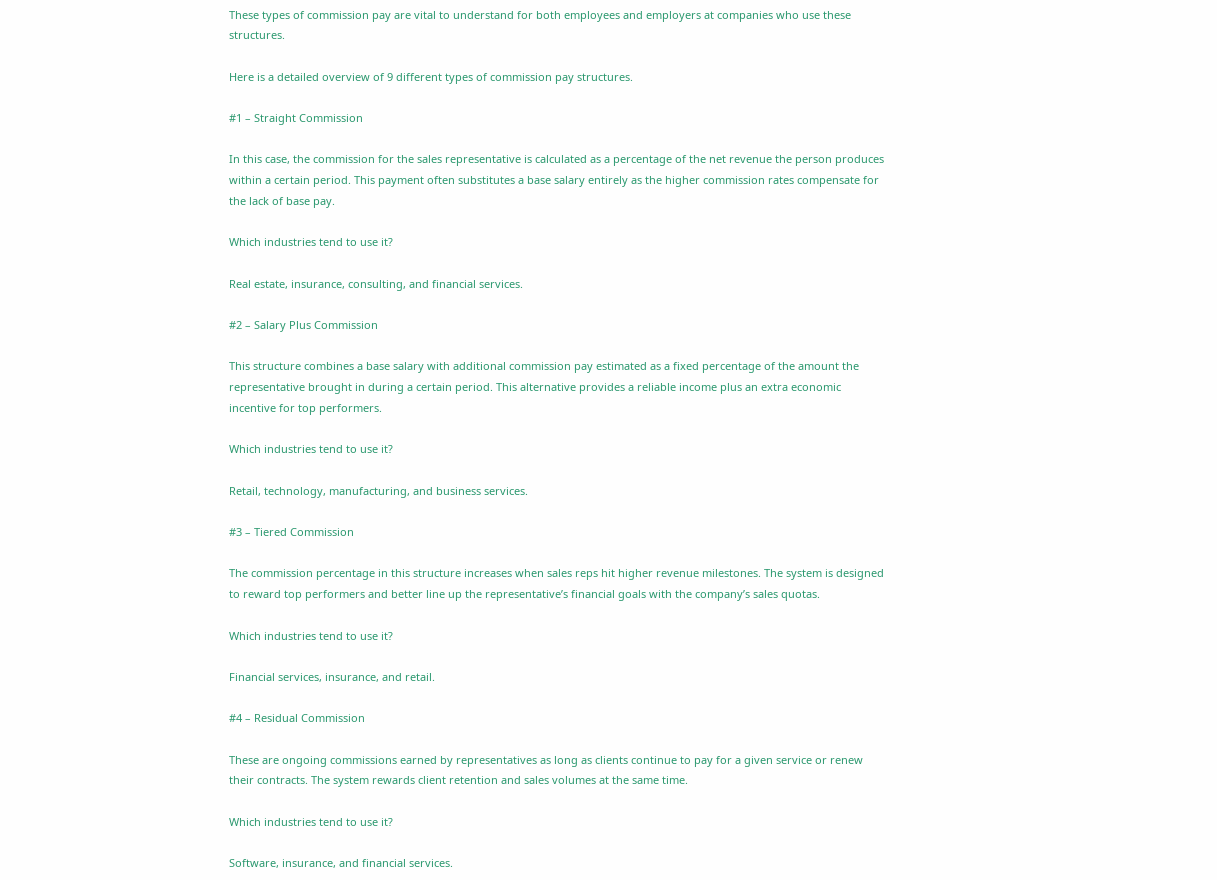These types of commission pay are vital to understand for both employees and employers at companies who use these structures.

Here is a detailed overview of 9 different types of commission pay structures.

#1 – Straight Commission

In this case, the commission for the sales representative is calculated as a percentage of the net revenue the person produces within a certain period. This payment often substitutes a base salary entirely as the higher commission rates compensate for the lack of base pay.

Which industries tend to use it?

Real estate, insurance, consulting, and financial services.

#2 – Salary Plus Commission

This structure combines a base salary with additional commission pay estimated as a fixed percentage of the amount the representative brought in during a certain period. This alternative provides a reliable income plus an extra economic incentive for top performers.

Which industries tend to use it?

Retail, technology, manufacturing, and business services.

#3 – Tiered Commission

The commission percentage in this structure increases when sales reps hit higher revenue milestones. The system is designed to reward top performers and better line up the representative’s financial goals with the company’s sales quotas.

Which industries tend to use it?

Financial services, insurance, and retail.

#4 – Residual Commission

These are ongoing commissions earned by representatives as long as clients continue to pay for a given service or renew their contracts. The system rewards client retention and sales volumes at the same time.

Which industries tend to use it?

Software, insurance, and financial services.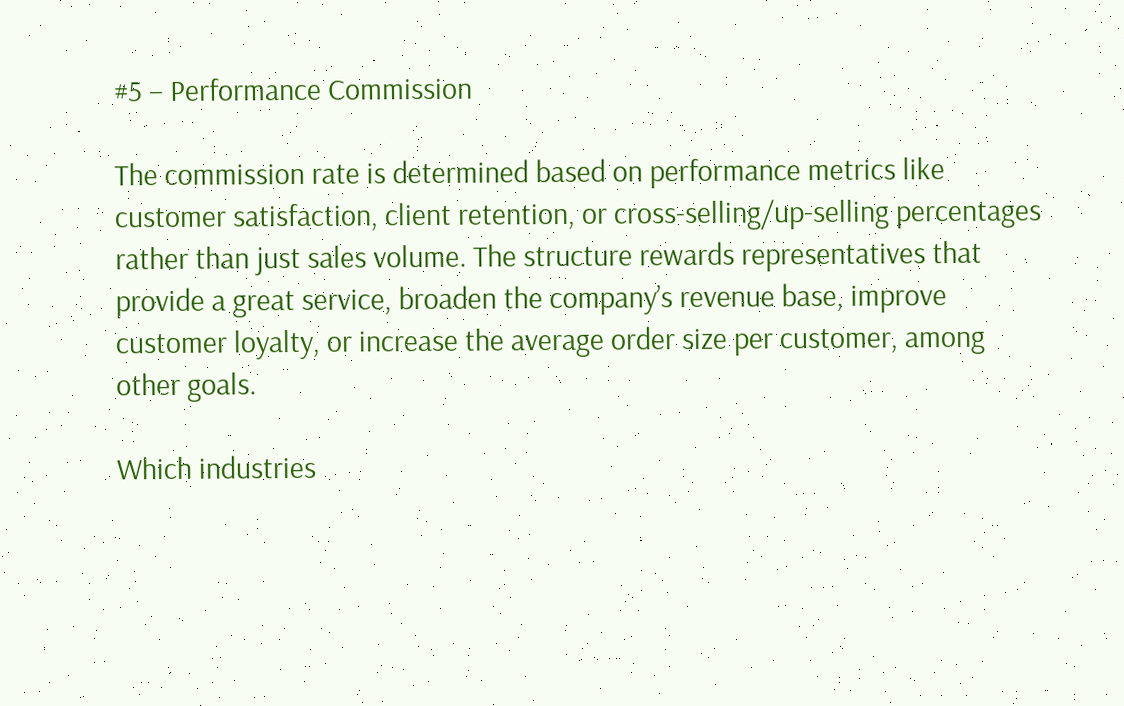#5 – Performance Commission

The commission rate is determined based on performance metrics like customer satisfaction, client retention, or cross-selling/up-selling percentages rather than just sales volume. The structure rewards representatives that provide a great service, broaden the company’s revenue base, improve customer loyalty, or increase the average order size per customer, among other goals.

Which industries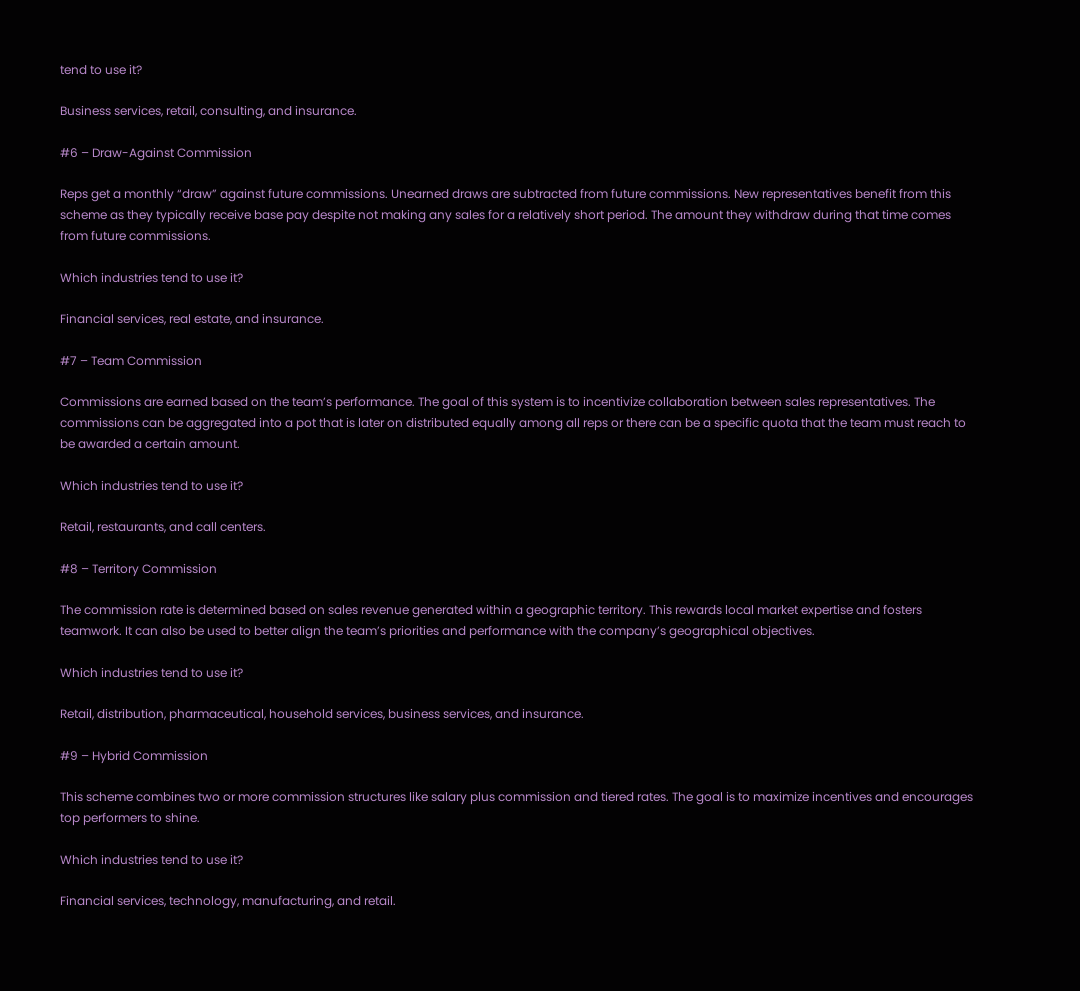tend to use it?

Business services, retail, consulting, and insurance.

#6 – Draw-Against Commission

Reps get a monthly “draw” against future commissions. Unearned draws are subtracted from future commissions. New representatives benefit from this scheme as they typically receive base pay despite not making any sales for a relatively short period. The amount they withdraw during that time comes from future commissions.

Which industries tend to use it?

Financial services, real estate, and insurance.

#7 – Team Commission

Commissions are earned based on the team’s performance. The goal of this system is to incentivize collaboration between sales representatives. The commissions can be aggregated into a pot that is later on distributed equally among all reps or there can be a specific quota that the team must reach to be awarded a certain amount.

Which industries tend to use it?

Retail, restaurants, and call centers.

#8 – Territory Commission

The commission rate is determined based on sales revenue generated within a geographic territory. This rewards local market expertise and fosters teamwork. It can also be used to better align the team’s priorities and performance with the company’s geographical objectives.

Which industries tend to use it?

Retail, distribution, pharmaceutical, household services, business services, and insurance.

#9 – Hybrid Commission

This scheme combines two or more commission structures like salary plus commission and tiered rates. The goal is to maximize incentives and encourages top performers to shine.

Which industries tend to use it?

Financial services, technology, manufacturing, and retail.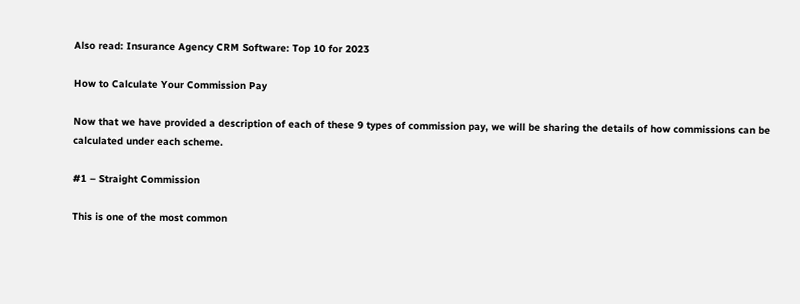Also read: Insurance Agency CRM Software: Top 10 for 2023

How to Calculate Your Commission Pay

Now that we have provided a description of each of these 9 types of commission pay, we will be sharing the details of how commissions can be calculated under each scheme.

#1 – Straight Commission

This is one of the most common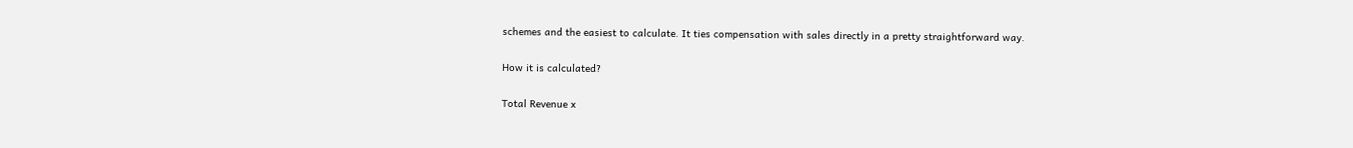schemes and the easiest to calculate. It ties compensation with sales directly in a pretty straightforward way.

How it is calculated?

Total Revenue x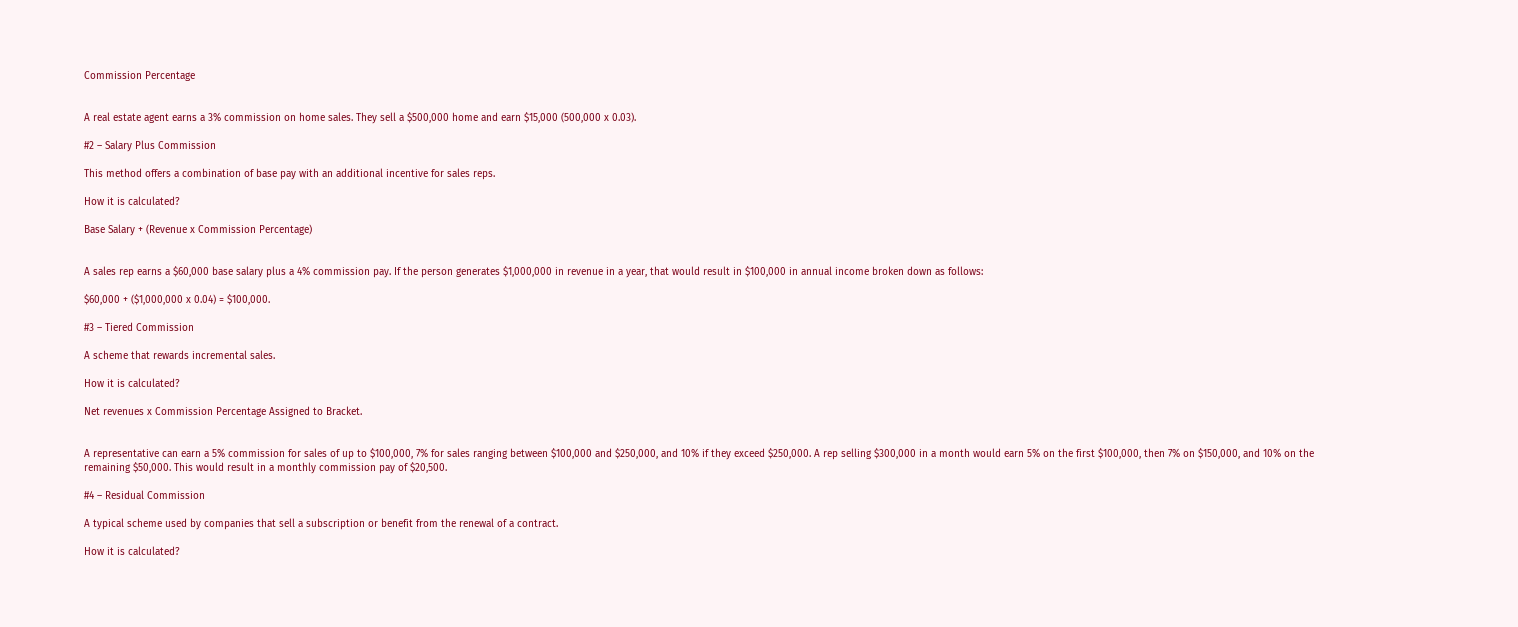Commission Percentage


A real estate agent earns a 3% commission on home sales. They sell a $500,000 home and earn $15,000 (500,000 x 0.03).

#2 – Salary Plus Commission

This method offers a combination of base pay with an additional incentive for sales reps.

How it is calculated?

Base Salary + (Revenue x Commission Percentage)


A sales rep earns a $60,000 base salary plus a 4% commission pay. If the person generates $1,000,000 in revenue in a year, that would result in $100,000 in annual income broken down as follows:

$60,000 + ($1,000,000 x 0.04) = $100,000.

#3 – Tiered Commission

A scheme that rewards incremental sales.

How it is calculated?

Net revenues x Commission Percentage Assigned to Bracket.


A representative can earn a 5% commission for sales of up to $100,000, 7% for sales ranging between $100,000 and $250,000, and 10% if they exceed $250,000. A rep selling $300,000 in a month would earn 5% on the first $100,000, then 7% on $150,000, and 10% on the remaining $50,000. This would result in a monthly commission pay of $20,500.

#4 – Residual Commission

A typical scheme used by companies that sell a subscription or benefit from the renewal of a contract.

How it is calculated?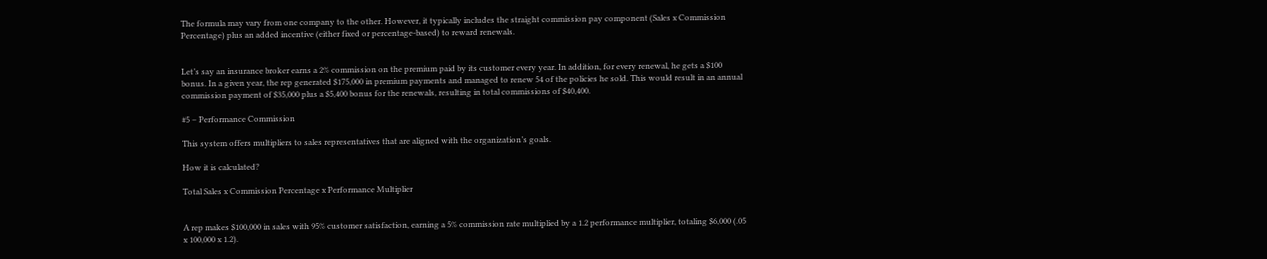The formula may vary from one company to the other. However, it typically includes the straight commission pay component (Sales x Commission Percentage) plus an added incentive (either fixed or percentage-based) to reward renewals.


Let’s say an insurance broker earns a 2% commission on the premium paid by its customer every year. In addition, for every renewal, he gets a $100 bonus. In a given year, the rep generated $175,000 in premium payments and managed to renew 54 of the policies he sold. This would result in an annual commission payment of $35,000 plus a $5,400 bonus for the renewals, resulting in total commissions of $40,400.

#5 – Performance Commission

This system offers multipliers to sales representatives that are aligned with the organization’s goals.

How it is calculated?

Total Sales x Commission Percentage x Performance Multiplier


A rep makes $100,000 in sales with 95% customer satisfaction, earning a 5% commission rate multiplied by a 1.2 performance multiplier, totaling $6,000 (.05 x 100,000 x 1.2).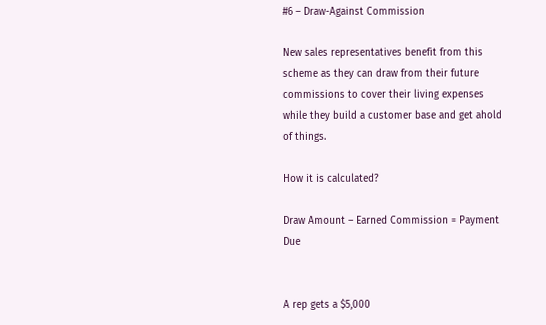#6 – Draw-Against Commission

New sales representatives benefit from this scheme as they can draw from their future commissions to cover their living expenses while they build a customer base and get ahold of things.

How it is calculated?

Draw Amount – Earned Commission = Payment Due


A rep gets a $5,000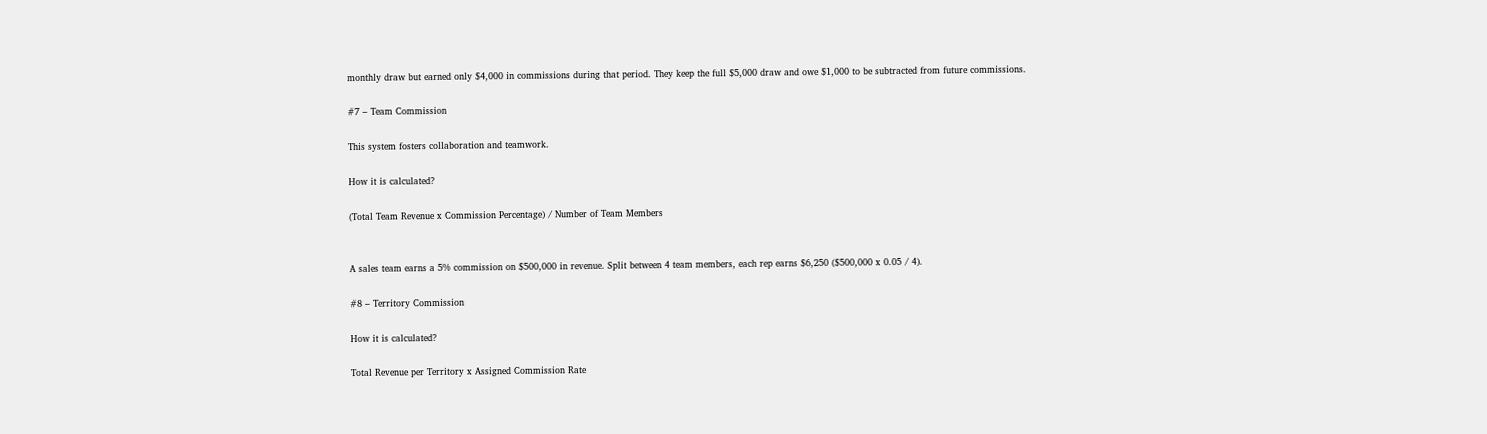monthly draw but earned only $4,000 in commissions during that period. They keep the full $5,000 draw and owe $1,000 to be subtracted from future commissions.

#7 – Team Commission

This system fosters collaboration and teamwork.

How it is calculated?

(Total Team Revenue x Commission Percentage) / Number of Team Members


A sales team earns a 5% commission on $500,000 in revenue. Split between 4 team members, each rep earns $6,250 ($500,000 x 0.05 / 4).

#8 – Territory Commission

How it is calculated?

Total Revenue per Territory x Assigned Commission Rate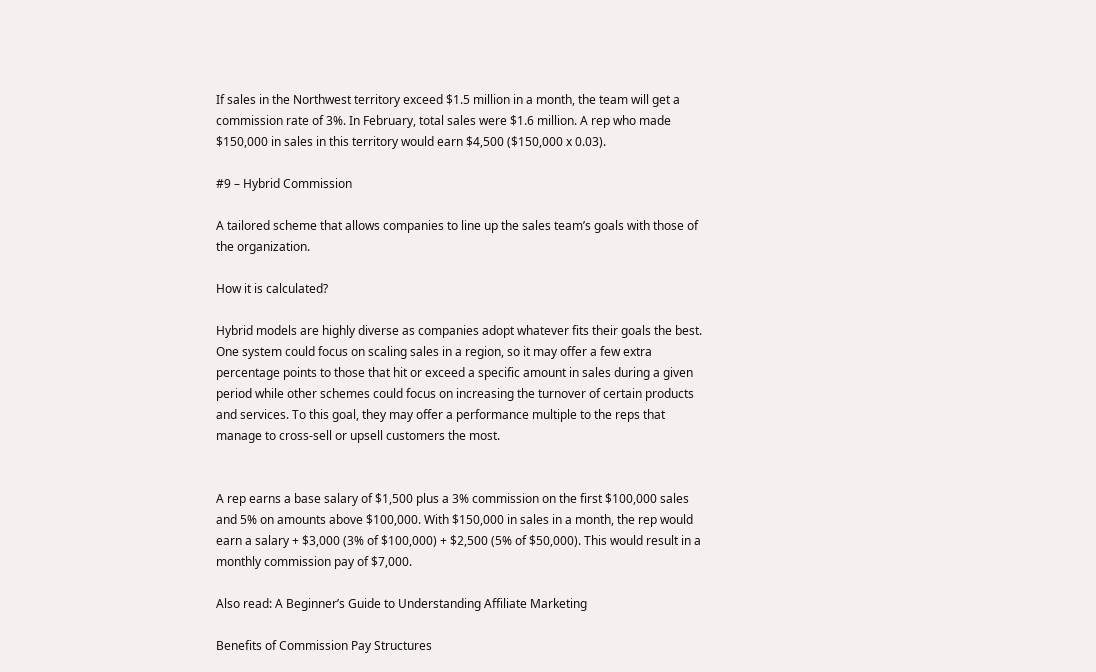If sales in the Northwest territory exceed $1.5 million in a month, the team will get a commission rate of 3%. In February, total sales were $1.6 million. A rep who made $150,000 in sales in this territory would earn $4,500 ($150,000 x 0.03).

#9 – Hybrid Commission

A tailored scheme that allows companies to line up the sales team’s goals with those of the organization.

How it is calculated?

Hybrid models are highly diverse as companies adopt whatever fits their goals the best. One system could focus on scaling sales in a region, so it may offer a few extra percentage points to those that hit or exceed a specific amount in sales during a given period while other schemes could focus on increasing the turnover of certain products and services. To this goal, they may offer a performance multiple to the reps that manage to cross-sell or upsell customers the most.


A rep earns a base salary of $1,500 plus a 3% commission on the first $100,000 sales and 5% on amounts above $100,000. With $150,000 in sales in a month, the rep would earn a salary + $3,000 (3% of $100,000) + $2,500 (5% of $50,000). This would result in a monthly commission pay of $7,000.

Also read: A Beginner’s Guide to Understanding Affiliate Marketing

Benefits of Commission Pay Structures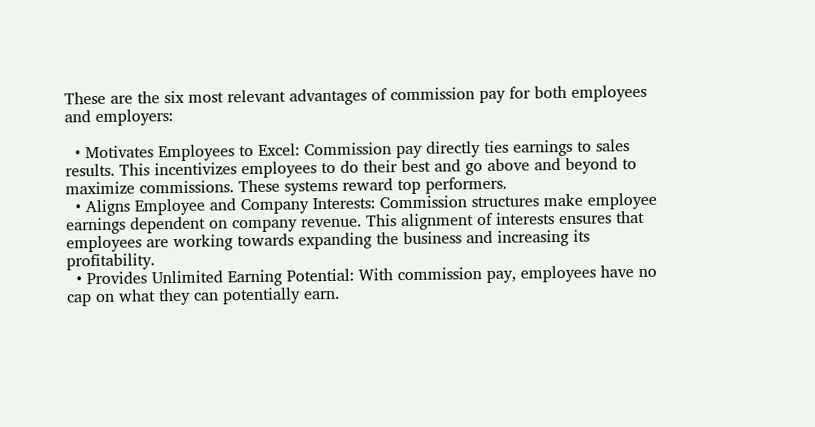These are the six most relevant advantages of commission pay for both employees and employers:

  • Motivates Employees to Excel: Commission pay directly ties earnings to sales results. This incentivizes employees to do their best and go above and beyond to maximize commissions. These systems reward top performers.
  • Aligns Employee and Company Interests: Commission structures make employee earnings dependent on company revenue. This alignment of interests ensures that employees are working towards expanding the business and increasing its profitability.
  • Provides Unlimited Earning Potential: With commission pay, employees have no cap on what they can potentially earn.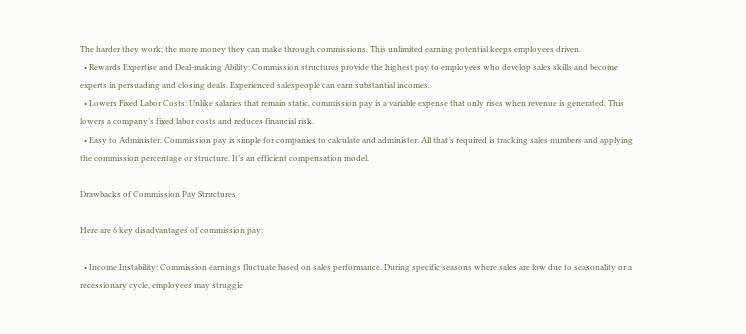The harder they work; the more money they can make through commissions. This unlimited earning potential keeps employees driven.
  • Rewards Expertise and Deal-making Ability: Commission structures provide the highest pay to employees who develop sales skills and become experts in persuading and closing deals. Experienced salespeople can earn substantial incomes.
  • Lowers Fixed Labor Costs: Unlike salaries that remain static, commission pay is a variable expense that only rises when revenue is generated. This lowers a company’s fixed labor costs and reduces financial risk.
  • Easy to Administer: Commission pay is simple for companies to calculate and administer. All that’s required is tracking sales numbers and applying the commission percentage or structure. It’s an efficient compensation model.

Drawbacks of Commission Pay Structures

Here are 6 key disadvantages of commission pay:

  • Income Instability: Commission earnings fluctuate based on sales performance. During specific seasons where sales are low due to seasonality or a recessionary cycle, employees may struggle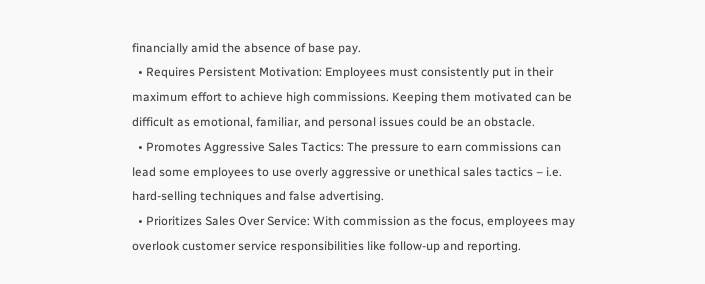financially amid the absence of base pay.
  • Requires Persistent Motivation: Employees must consistently put in their maximum effort to achieve high commissions. Keeping them motivated can be difficult as emotional, familiar, and personal issues could be an obstacle.
  • Promotes Aggressive Sales Tactics: The pressure to earn commissions can lead some employees to use overly aggressive or unethical sales tactics – i.e. hard-selling techniques and false advertising.
  • Prioritizes Sales Over Service: With commission as the focus, employees may overlook customer service responsibilities like follow-up and reporting.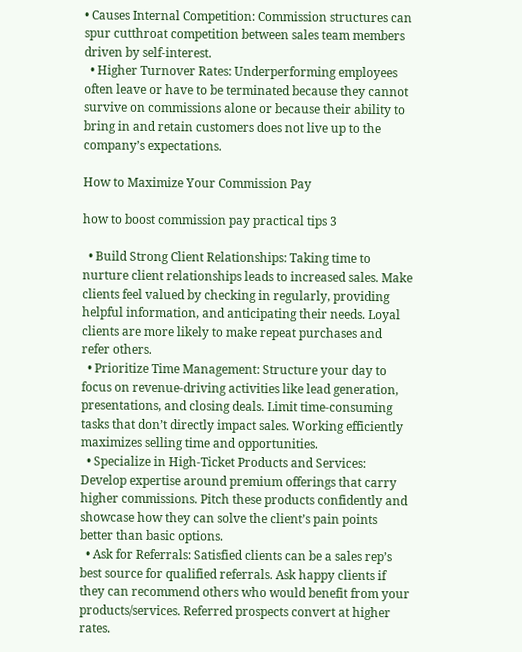• Causes Internal Competition: Commission structures can spur cutthroat competition between sales team members driven by self-interest.
  • Higher Turnover Rates: Underperforming employees often leave or have to be terminated because they cannot survive on commissions alone or because their ability to bring in and retain customers does not live up to the company’s expectations.

How to Maximize Your Commission Pay

how to boost commission pay practical tips 3

  • Build Strong Client Relationships: Taking time to nurture client relationships leads to increased sales. Make clients feel valued by checking in regularly, providing helpful information, and anticipating their needs. Loyal clients are more likely to make repeat purchases and refer others.
  • Prioritize Time Management: Structure your day to focus on revenue-driving activities like lead generation, presentations, and closing deals. Limit time-consuming tasks that don’t directly impact sales. Working efficiently maximizes selling time and opportunities.
  • Specialize in High-Ticket Products and Services: Develop expertise around premium offerings that carry higher commissions. Pitch these products confidently and showcase how they can solve the client’s pain points better than basic options.
  • Ask for Referrals: Satisfied clients can be a sales rep’s best source for qualified referrals. Ask happy clients if they can recommend others who would benefit from your products/services. Referred prospects convert at higher rates.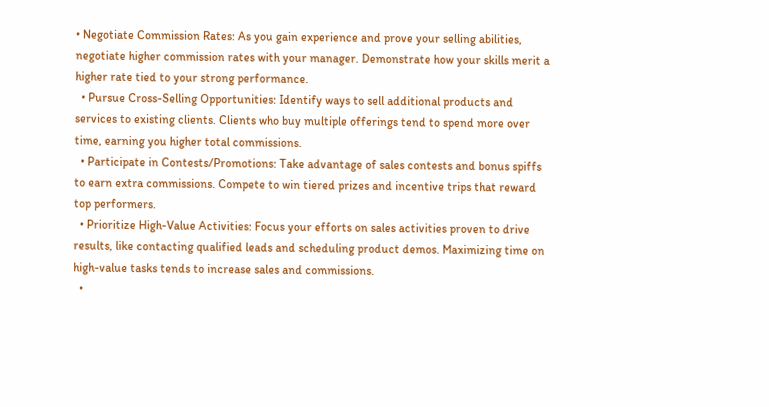• Negotiate Commission Rates: As you gain experience and prove your selling abilities, negotiate higher commission rates with your manager. Demonstrate how your skills merit a higher rate tied to your strong performance.
  • Pursue Cross-Selling Opportunities: Identify ways to sell additional products and services to existing clients. Clients who buy multiple offerings tend to spend more over time, earning you higher total commissions.
  • Participate in Contests/Promotions: Take advantage of sales contests and bonus spiffs to earn extra commissions. Compete to win tiered prizes and incentive trips that reward top performers.
  • Prioritize High-Value Activities: Focus your efforts on sales activities proven to drive results, like contacting qualified leads and scheduling product demos. Maximizing time on high-value tasks tends to increase sales and commissions.
  •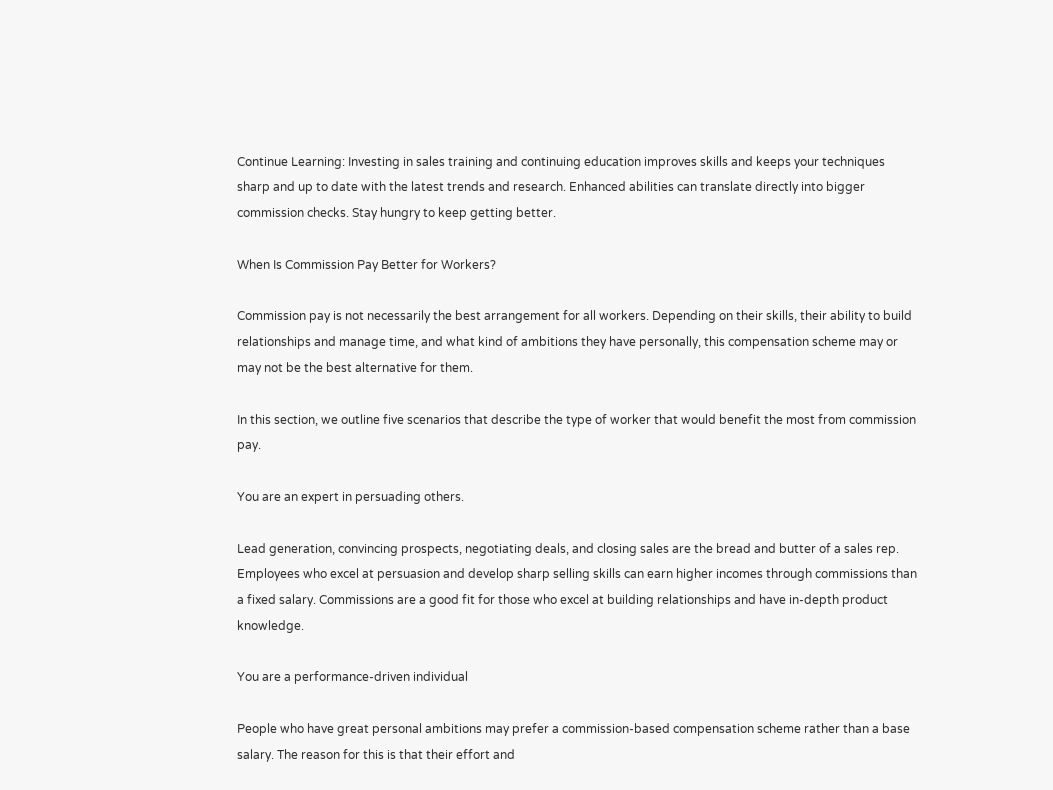Continue Learning: Investing in sales training and continuing education improves skills and keeps your techniques sharp and up to date with the latest trends and research. Enhanced abilities can translate directly into bigger commission checks. Stay hungry to keep getting better.

When Is Commission Pay Better for Workers?

Commission pay is not necessarily the best arrangement for all workers. Depending on their skills, their ability to build relationships and manage time, and what kind of ambitions they have personally, this compensation scheme may or may not be the best alternative for them.

In this section, we outline five scenarios that describe the type of worker that would benefit the most from commission pay.

You are an expert in persuading others.

Lead generation, convincing prospects, negotiating deals, and closing sales are the bread and butter of a sales rep. Employees who excel at persuasion and develop sharp selling skills can earn higher incomes through commissions than a fixed salary. Commissions are a good fit for those who excel at building relationships and have in-depth product knowledge.

You are a performance-driven individual

People who have great personal ambitions may prefer a commission-based compensation scheme rather than a base salary. The reason for this is that their effort and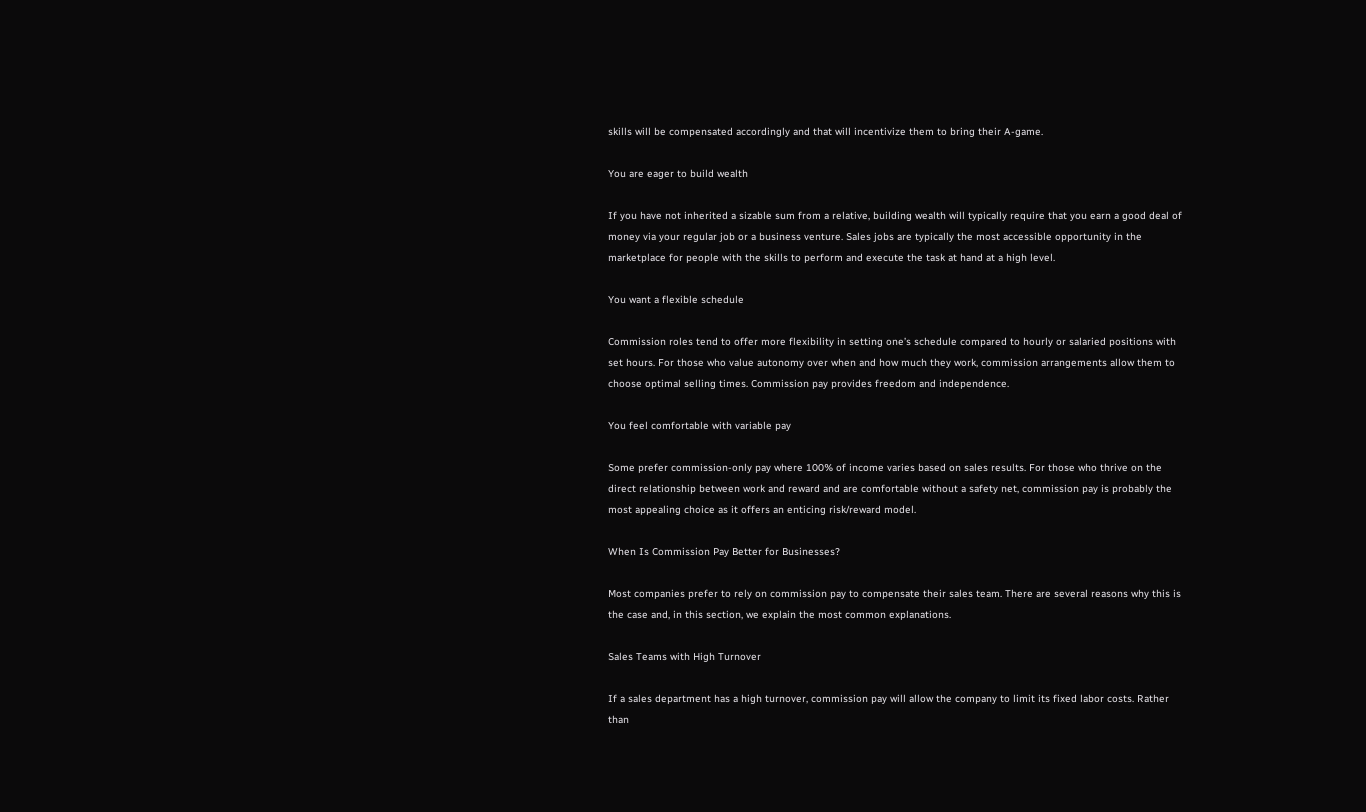skills will be compensated accordingly and that will incentivize them to bring their A-game.

You are eager to build wealth

If you have not inherited a sizable sum from a relative, building wealth will typically require that you earn a good deal of money via your regular job or a business venture. Sales jobs are typically the most accessible opportunity in the marketplace for people with the skills to perform and execute the task at hand at a high level.

You want a flexible schedule

Commission roles tend to offer more flexibility in setting one’s schedule compared to hourly or salaried positions with set hours. For those who value autonomy over when and how much they work, commission arrangements allow them to choose optimal selling times. Commission pay provides freedom and independence.

You feel comfortable with variable pay

Some prefer commission-only pay where 100% of income varies based on sales results. For those who thrive on the direct relationship between work and reward and are comfortable without a safety net, commission pay is probably the most appealing choice as it offers an enticing risk/reward model.

When Is Commission Pay Better for Businesses?

Most companies prefer to rely on commission pay to compensate their sales team. There are several reasons why this is the case and, in this section, we explain the most common explanations.

Sales Teams with High Turnover

If a sales department has a high turnover, commission pay will allow the company to limit its fixed labor costs. Rather than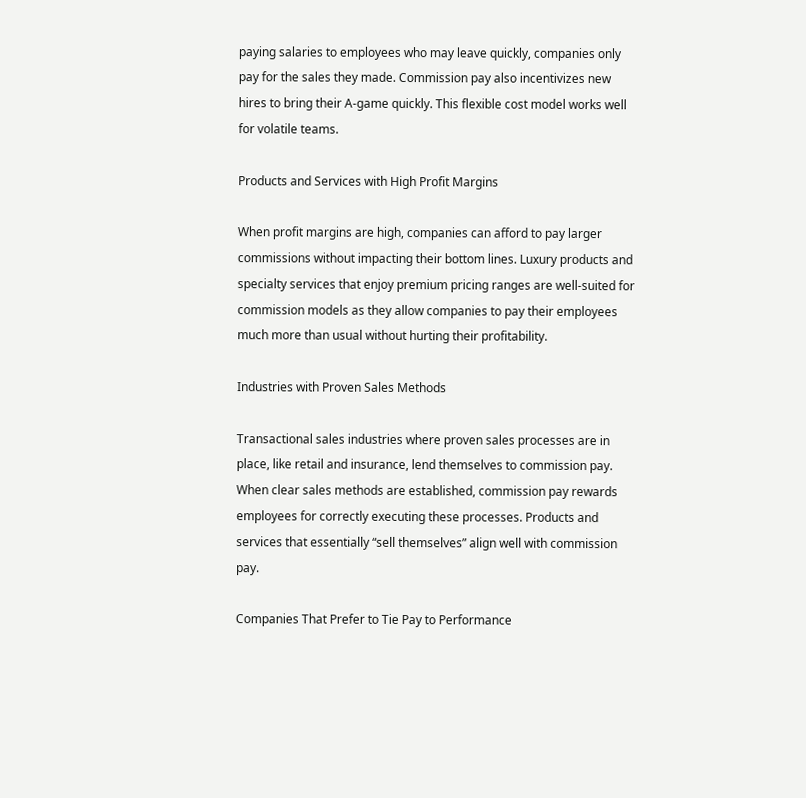paying salaries to employees who may leave quickly, companies only pay for the sales they made. Commission pay also incentivizes new hires to bring their A-game quickly. This flexible cost model works well for volatile teams.

Products and Services with High Profit Margins

When profit margins are high, companies can afford to pay larger commissions without impacting their bottom lines. Luxury products and specialty services that enjoy premium pricing ranges are well-suited for commission models as they allow companies to pay their employees much more than usual without hurting their profitability.

Industries with Proven Sales Methods

Transactional sales industries where proven sales processes are in place, like retail and insurance, lend themselves to commission pay. When clear sales methods are established, commission pay rewards employees for correctly executing these processes. Products and services that essentially “sell themselves” align well with commission pay.

Companies That Prefer to Tie Pay to Performance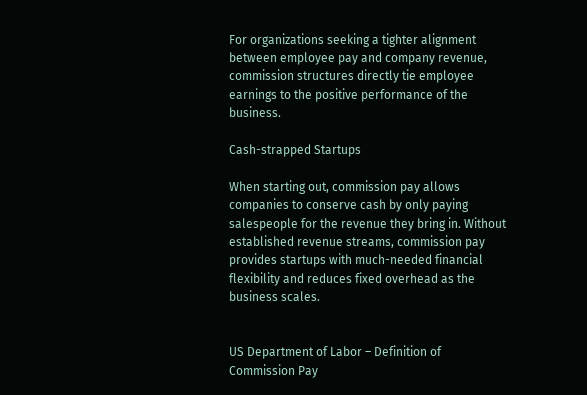For organizations seeking a tighter alignment between employee pay and company revenue, commission structures directly tie employee earnings to the positive performance of the business.

Cash-strapped Startups

When starting out, commission pay allows companies to conserve cash by only paying salespeople for the revenue they bring in. Without established revenue streams, commission pay provides startups with much-needed financial flexibility and reduces fixed overhead as the business scales.


US Department of Labor – Definition of Commission Pay